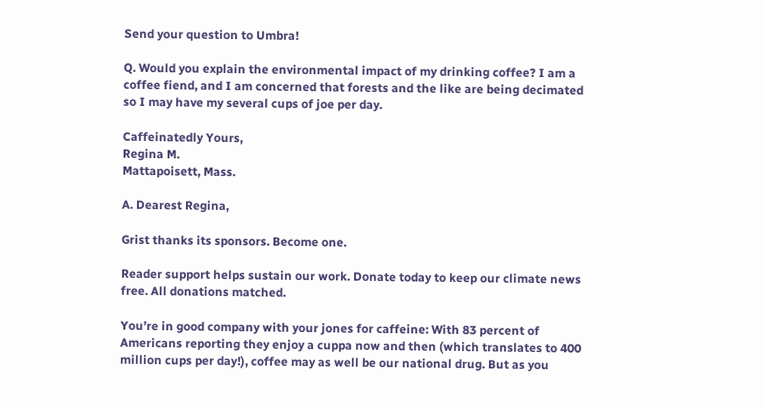Send your question to Umbra!

Q. Would you explain the environmental impact of my drinking coffee? I am a coffee fiend, and I am concerned that forests and the like are being decimated so I may have my several cups of joe per day.

Caffeinatedly Yours,
Regina M.
Mattapoisett, Mass.

A. Dearest Regina,

Grist thanks its sponsors. Become one.

Reader support helps sustain our work. Donate today to keep our climate news free. All donations matched.

You’re in good company with your jones for caffeine: With 83 percent of Americans reporting they enjoy a cuppa now and then (which translates to 400 million cups per day!), coffee may as well be our national drug. But as you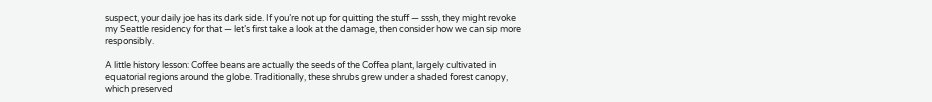suspect, your daily joe has its dark side. If you’re not up for quitting the stuff — sssh, they might revoke my Seattle residency for that — let’s first take a look at the damage, then consider how we can sip more responsibly.

A little history lesson: Coffee beans are actually the seeds of the Coffea plant, largely cultivated in equatorial regions around the globe. Traditionally, these shrubs grew under a shaded forest canopy, which preserved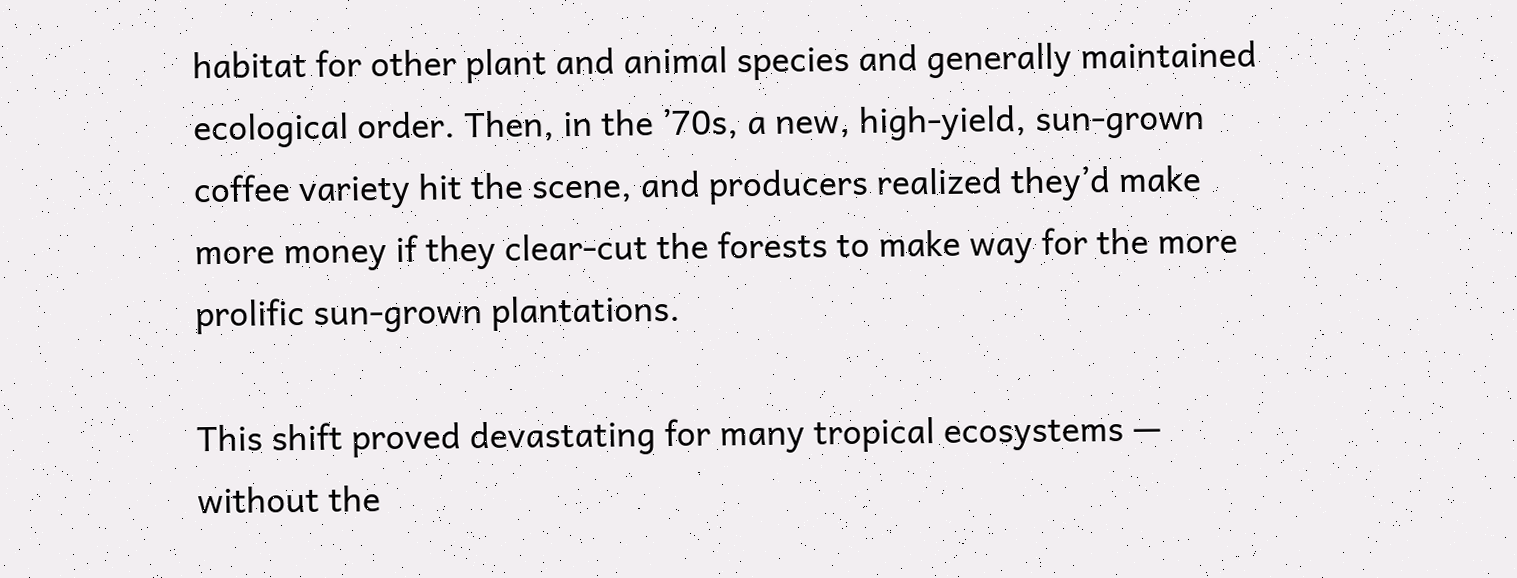habitat for other plant and animal species and generally maintained ecological order. Then, in the ’70s, a new, high-yield, sun-grown coffee variety hit the scene, and producers realized they’d make more money if they clear-cut the forests to make way for the more prolific sun-grown plantations.

This shift proved devastating for many tropical ecosystems — without the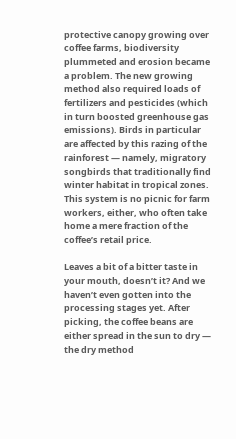protective canopy growing over coffee farms, biodiversity plummeted and erosion became a problem. The new growing method also required loads of fertilizers and pesticides (which in turn boosted greenhouse gas emissions). Birds in particular are affected by this razing of the rainforest — namely, migratory songbirds that traditionally find winter habitat in tropical zones. This system is no picnic for farm workers, either, who often take home a mere fraction of the coffee’s retail price.

Leaves a bit of a bitter taste in your mouth, doesn’t it? And we haven’t even gotten into the processing stages yet. After picking, the coffee beans are either spread in the sun to dry — the dry method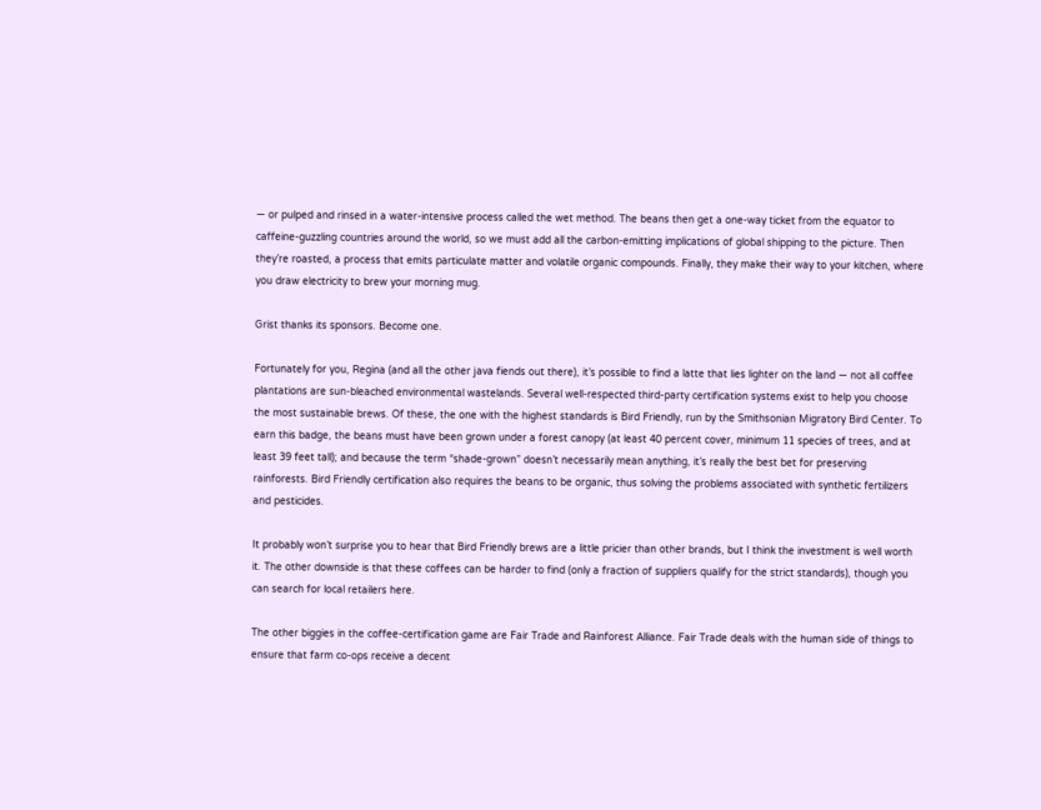— or pulped and rinsed in a water-intensive process called the wet method. The beans then get a one-way ticket from the equator to caffeine-guzzling countries around the world, so we must add all the carbon-emitting implications of global shipping to the picture. Then they’re roasted, a process that emits particulate matter and volatile organic compounds. Finally, they make their way to your kitchen, where you draw electricity to brew your morning mug.

Grist thanks its sponsors. Become one.

Fortunately for you, Regina (and all the other java fiends out there), it’s possible to find a latte that lies lighter on the land — not all coffee plantations are sun-bleached environmental wastelands. Several well-respected third-party certification systems exist to help you choose the most sustainable brews. Of these, the one with the highest standards is Bird Friendly, run by the Smithsonian Migratory Bird Center. To earn this badge, the beans must have been grown under a forest canopy (at least 40 percent cover, minimum 11 species of trees, and at least 39 feet tall); and because the term “shade-grown” doesn’t necessarily mean anything, it’s really the best bet for preserving rainforests. Bird Friendly certification also requires the beans to be organic, thus solving the problems associated with synthetic fertilizers and pesticides.

It probably won’t surprise you to hear that Bird Friendly brews are a little pricier than other brands, but I think the investment is well worth it. The other downside is that these coffees can be harder to find (only a fraction of suppliers qualify for the strict standards), though you can search for local retailers here.

The other biggies in the coffee-certification game are Fair Trade and Rainforest Alliance. Fair Trade deals with the human side of things to ensure that farm co-ops receive a decent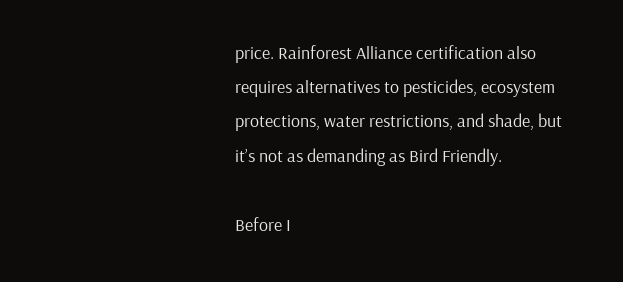price. Rainforest Alliance certification also requires alternatives to pesticides, ecosystem protections, water restrictions, and shade, but it’s not as demanding as Bird Friendly.

Before I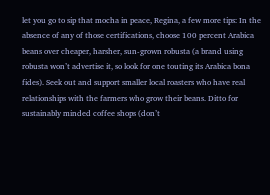let you go to sip that mocha in peace, Regina, a few more tips: In the absence of any of those certifications, choose 100 percent Arabica beans over cheaper, harsher, sun-grown robusta (a brand using robusta won’t advertise it, so look for one touting its Arabica bona fides). Seek out and support smaller local roasters who have real relationships with the farmers who grow their beans. Ditto for sustainably minded coffee shops (don’t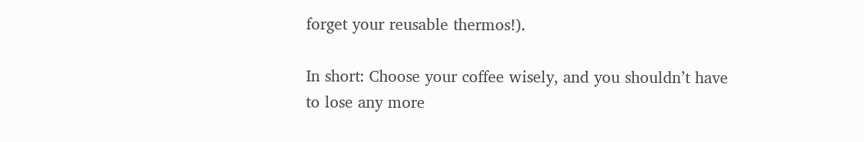forget your reusable thermos!).

In short: Choose your coffee wisely, and you shouldn’t have to lose any more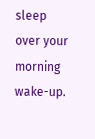sleep over your morning wake-up.